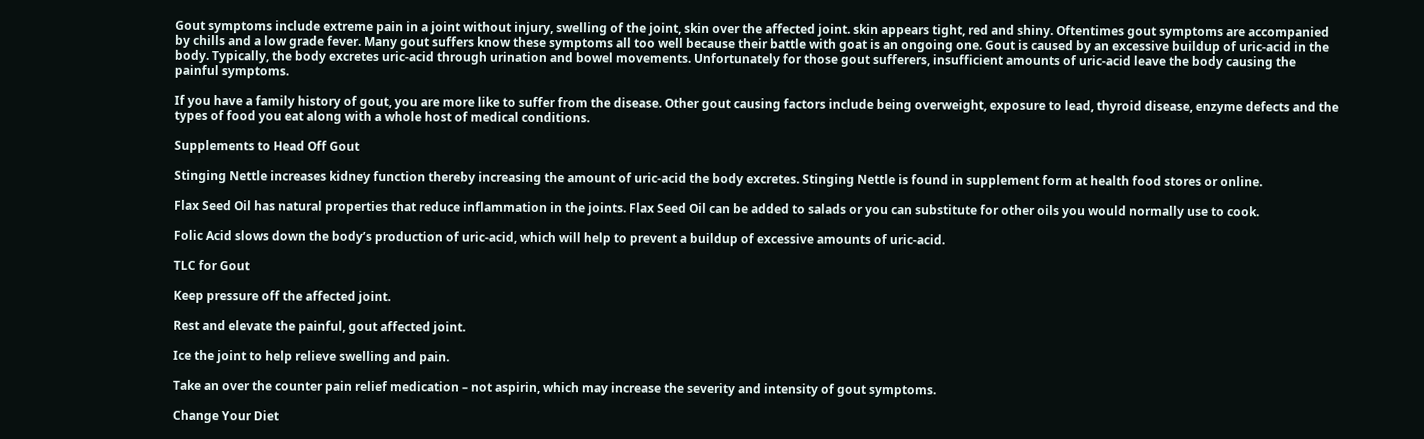Gout symptoms include extreme pain in a joint without injury, swelling of the joint, skin over the affected joint. skin appears tight, red and shiny. Oftentimes gout symptoms are accompanied by chills and a low grade fever. Many gout suffers know these symptoms all too well because their battle with goat is an ongoing one. Gout is caused by an excessive buildup of uric-acid in the body. Typically, the body excretes uric-acid through urination and bowel movements. Unfortunately for those gout sufferers, insufficient amounts of uric-acid leave the body causing the painful symptoms.

If you have a family history of gout, you are more like to suffer from the disease. Other gout causing factors include being overweight, exposure to lead, thyroid disease, enzyme defects and the types of food you eat along with a whole host of medical conditions.

Supplements to Head Off Gout

Stinging Nettle increases kidney function thereby increasing the amount of uric-acid the body excretes. Stinging Nettle is found in supplement form at health food stores or online.

Flax Seed Oil has natural properties that reduce inflammation in the joints. Flax Seed Oil can be added to salads or you can substitute for other oils you would normally use to cook.

Folic Acid slows down the body’s production of uric-acid, which will help to prevent a buildup of excessive amounts of uric-acid.

TLC for Gout

Keep pressure off the affected joint.

Rest and elevate the painful, gout affected joint.

Ice the joint to help relieve swelling and pain.

Take an over the counter pain relief medication – not aspirin, which may increase the severity and intensity of gout symptoms.

Change Your Diet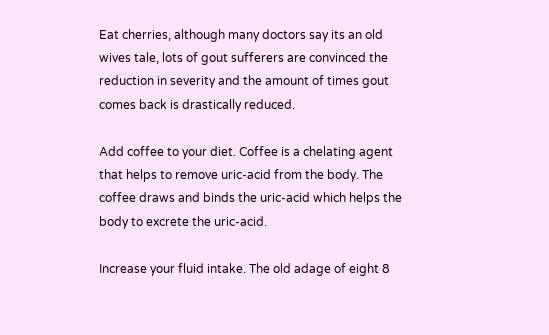Eat cherries, although many doctors say its an old wives tale, lots of gout sufferers are convinced the reduction in severity and the amount of times gout comes back is drastically reduced.

Add coffee to your diet. Coffee is a chelating agent that helps to remove uric-acid from the body. The coffee draws and binds the uric-acid which helps the body to excrete the uric-acid.

Increase your fluid intake. The old adage of eight 8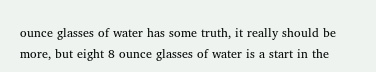ounce glasses of water has some truth, it really should be more, but eight 8 ounce glasses of water is a start in the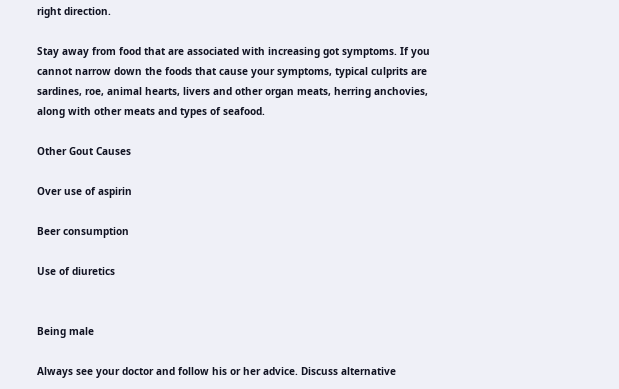right direction.

Stay away from food that are associated with increasing got symptoms. If you cannot narrow down the foods that cause your symptoms, typical culprits are sardines, roe, animal hearts, livers and other organ meats, herring anchovies, along with other meats and types of seafood.

Other Gout Causes

Over use of aspirin

Beer consumption

Use of diuretics


Being male

Always see your doctor and follow his or her advice. Discuss alternative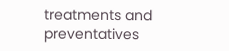treatments and preventatives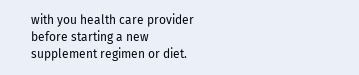with you health care provider before starting a new supplement regimen or diet.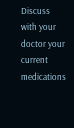Discuss with your doctor your current medications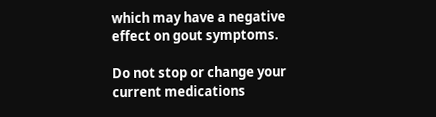which may have a negative effect on gout symptoms.

Do not stop or change your current medications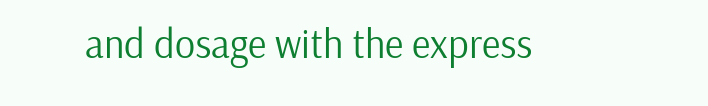and dosage with the express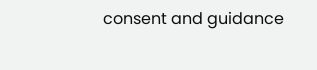consent and guidance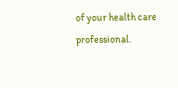of your health care professional.